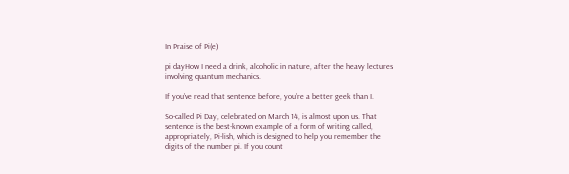In Praise of Pi(e)

pi dayHow I need a drink, alcoholic in nature, after the heavy lectures involving quantum mechanics.

If you’ve read that sentence before, you’re a better geek than I.

So-called Pi Day, celebrated on March 14, is almost upon us. That sentence is the best-known example of a form of writing called, appropriately, Pi-lish, which is designed to help you remember the digits of the number pi. If you count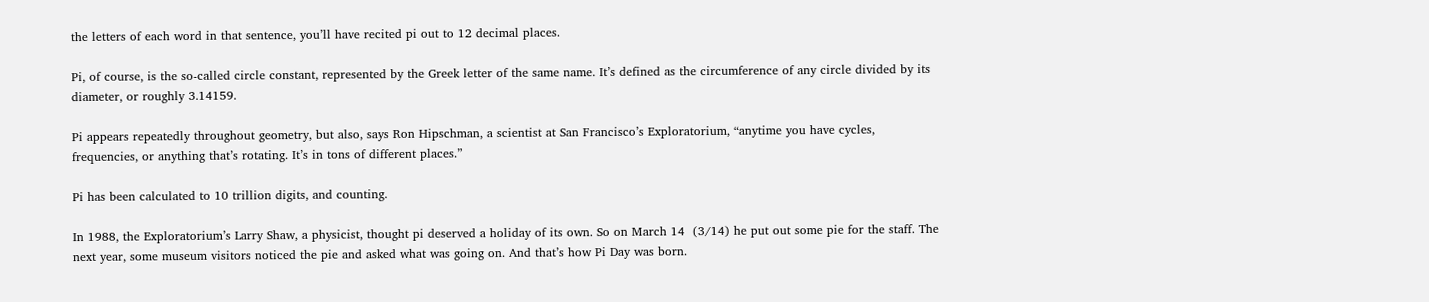the letters of each word in that sentence, you’ll have recited pi out to 12 decimal places.

Pi, of course, is the so-called circle constant, represented by the Greek letter of the same name. It’s defined as the circumference of any circle divided by its diameter, or roughly 3.14159.

Pi appears repeatedly throughout geometry, but also, says Ron Hipschman, a scientist at San Francisco’s Exploratorium, “anytime you have cycles, frequencies, or anything that’s rotating. It’s in tons of different places.”

Pi has been calculated to 10 trillion digits, and counting.

In 1988, the Exploratorium’s Larry Shaw, a physicist, thought pi deserved a holiday of its own. So on March 14  (3/14) he put out some pie for the staff. The next year, some museum visitors noticed the pie and asked what was going on. And that’s how Pi Day was born.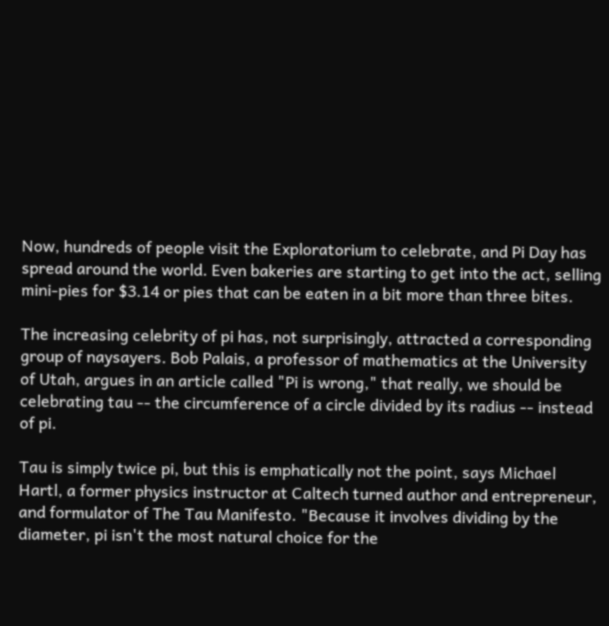Now, hundreds of people visit the Exploratorium to celebrate, and Pi Day has spread around the world. Even bakeries are starting to get into the act, selling mini-pies for $3.14 or pies that can be eaten in a bit more than three bites.

The increasing celebrity of pi has, not surprisingly, attracted a corresponding group of naysayers. Bob Palais, a professor of mathematics at the University of Utah, argues in an article called "Pi is wrong," that really, we should be celebrating tau -- the circumference of a circle divided by its radius -- instead of pi.

Tau is simply twice pi, but this is emphatically not the point, says Michael Hartl, a former physics instructor at Caltech turned author and entrepreneur, and formulator of The Tau Manifesto. "Because it involves dividing by the diameter, pi isn't the most natural choice for the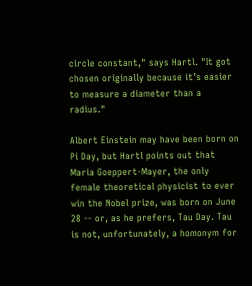circle constant," says Hartl. "It got chosen originally because it’s easier to measure a diameter than a radius."

Albert Einstein may have been born on Pi Day, but Hartl points out that Maria Goeppert-Mayer, the only female theoretical physicist to ever win the Nobel prize, was born on June 28 -- or, as he prefers, Tau Day. Tau is not, unfortunately, a homonym for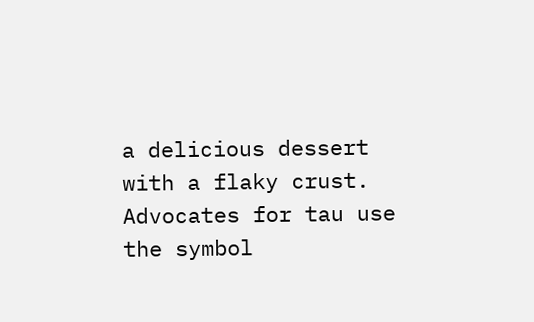a delicious dessert with a flaky crust. Advocates for tau use the symbol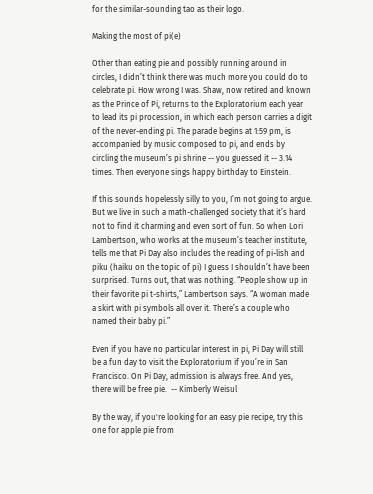for the similar-sounding tao as their logo.

Making the most of pi(e)

Other than eating pie and possibly running around in circles, I didn’t think there was much more you could do to celebrate pi. How wrong I was. Shaw, now retired and known as the Prince of Pi, returns to the Exploratorium each year to lead its pi procession, in which each person carries a digit of the never-ending pi. The parade begins at 1:59 pm, is accompanied by music composed to pi, and ends by circling the museum’s pi shrine -- you guessed it -- 3.14 times. Then everyone sings happy birthday to Einstein.

If this sounds hopelessly silly to you, I’m not going to argue. But we live in such a math-challenged society that it’s hard not to find it charming and even sort of fun. So when Lori Lambertson, who works at the museum’s teacher institute, tells me that Pi Day also includes the reading of pi-lish and piku (haiku on the topic of pi) I guess I shouldn’t have been surprised. Turns out, that was nothing. “People show up in their favorite pi t-shirts,” Lambertson says. “A woman made a skirt with pi symbols all over it. There’s a couple who named their baby pi.”

Even if you have no particular interest in pi, Pi Day will still be a fun day to visit the Exploratorium if you’re in San Francisco. On Pi Day, admission is always free. And yes, there will be free pie.  -- Kimberly Weisul

By the way, if you're looking for an easy pie recipe, try this one for apple pie from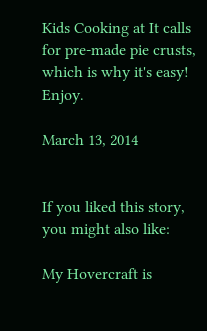Kids Cooking at It calls for pre-made pie crusts, which is why it's easy! Enjoy.

March 13, 2014


If you liked this story, you might also like:

My Hovercraft is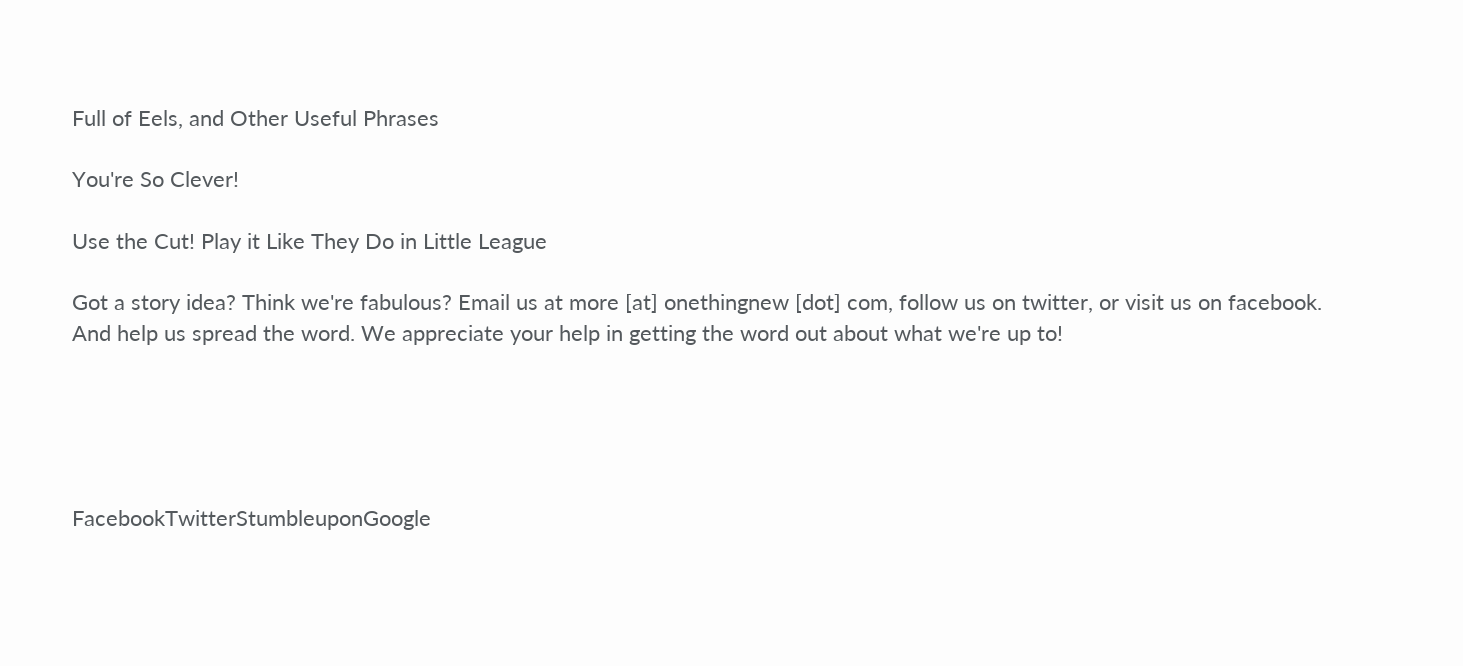Full of Eels, and Other Useful Phrases

You're So Clever!

Use the Cut! Play it Like They Do in Little League

Got a story idea? Think we're fabulous? Email us at more [at] onethingnew [dot] com, follow us on twitter, or visit us on facebook. And help us spread the word. We appreciate your help in getting the word out about what we're up to!





FacebookTwitterStumbleuponGoogle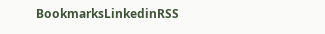BookmarksLinkedinRSS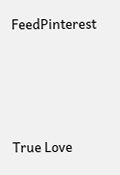FeedPinterest




True Love